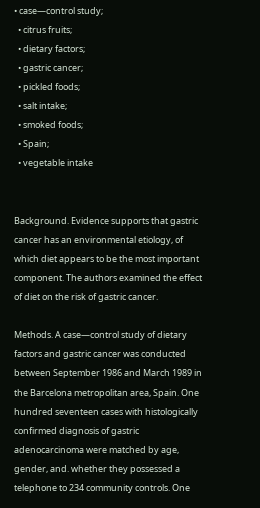• case—control study;
  • citrus fruits;
  • dietary factors;
  • gastric cancer;
  • pickled foods;
  • salt intake;
  • smoked foods;
  • Spain;
  • vegetable intake


Background. Evidence supports that gastric cancer has an environmental etiology, of which diet appears to be the most important component. The authors examined the effect of diet on the risk of gastric cancer.

Methods. A case—control study of dietary factors and gastric cancer was conducted between September 1986 and March 1989 in the Barcelona metropolitan area, Spain. One hundred seventeen cases with histologically confirmed diagnosis of gastric adenocarcinoma were matched by age, gender, and. whether they possessed a telephone to 234 community controls. One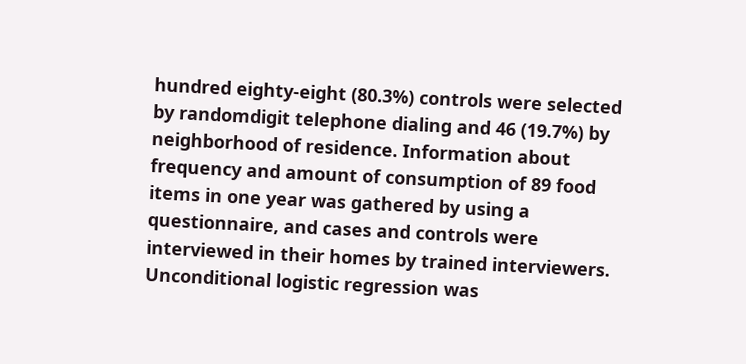hundred eighty-eight (80.3%) controls were selected by randomdigit telephone dialing and 46 (19.7%) by neighborhood of residence. Information about frequency and amount of consumption of 89 food items in one year was gathered by using a questionnaire, and cases and controls were interviewed in their homes by trained interviewers. Unconditional logistic regression was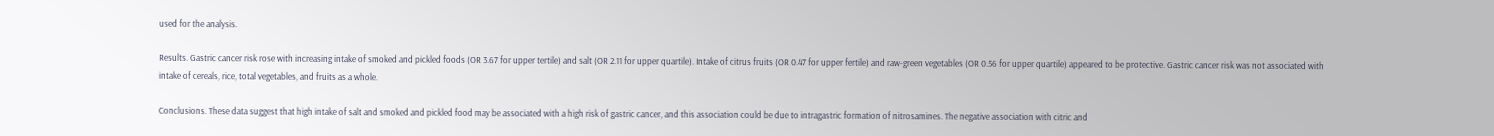used for the analysis.

Results. Gastric cancer risk rose with increasing intake of smoked and pickled foods (OR 3.67 for upper tertile) and salt (OR 2.11 for upper quartile). Intake of citrus fruits (OR 0.47 for upper fertile) and raw-green vegetables (OR 0.56 for upper quartile) appeared to be protective. Gastric cancer risk was not associated with intake of cereals, rice, total vegetables, and fruits as a whole.

Conclusions. These data suggest that high intake of salt and smoked and pickled food may be associated with a high risk of gastric cancer, and this association could be due to intragastric formation of nitrosamines. The negative association with citric and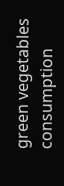green vegetables consumption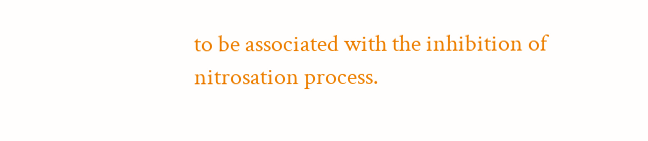to be associated with the inhibition of nitrosation process.